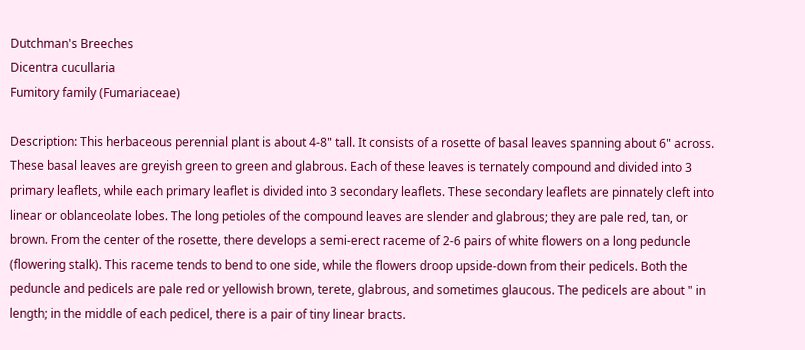Dutchman's Breeches
Dicentra cucullaria
Fumitory family (Fumariaceae)

Description: This herbaceous perennial plant is about 4-8" tall. It consists of a rosette of basal leaves spanning about 6" across. These basal leaves are greyish green to green and glabrous. Each of these leaves is ternately compound and divided into 3 primary leaflets, while each primary leaflet is divided into 3 secondary leaflets. These secondary leaflets are pinnately cleft into linear or oblanceolate lobes. The long petioles of the compound leaves are slender and glabrous; they are pale red, tan, or brown. From the center of the rosette, there develops a semi-erect raceme of 2-6 pairs of white flowers on a long peduncle (flowering stalk). This raceme tends to bend to one side, while the flowers droop upside-down from their pedicels. Both the peduncle and pedicels are pale red or yellowish brown, terete, glabrous, and sometimes glaucous. The pedicels are about " in length; in the middle of each pedicel, there is a pair of tiny linear bracts.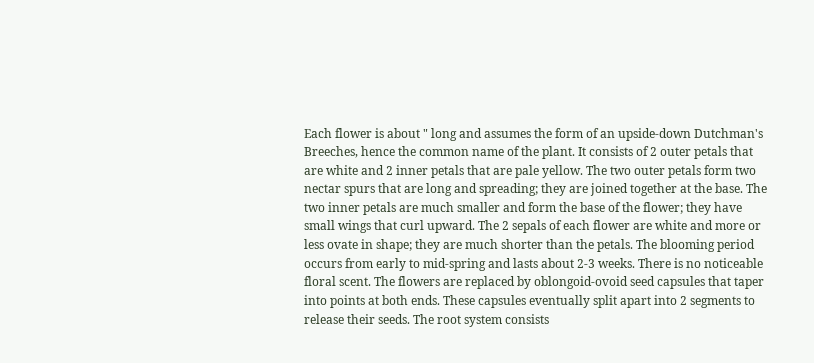Each flower is about " long and assumes the form of an upside-down Dutchman's Breeches, hence the common name of the plant. It consists of 2 outer petals that are white and 2 inner petals that are pale yellow. The two outer petals form two nectar spurs that are long and spreading; they are joined together at the base. The two inner petals are much smaller and form the base of the flower; they have small wings that curl upward. The 2 sepals of each flower are white and more or less ovate in shape; they are much shorter than the petals. The blooming period occurs from early to mid-spring and lasts about 2-3 weeks. There is no noticeable floral scent. The flowers are replaced by oblongoid-ovoid seed capsules that taper into points at both ends. These capsules eventually split apart into 2 segments to release their seeds. The root system consists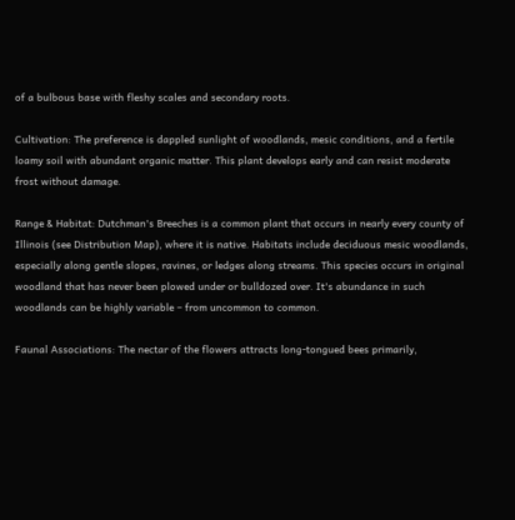of a bulbous base with fleshy scales and secondary roots.

Cultivation: The preference is dappled sunlight of woodlands, mesic conditions, and a fertile loamy soil with abundant organic matter. This plant develops early and can resist moderate frost without damage.

Range & Habitat: Dutchman's Breeches is a common plant that occurs in nearly every county of Illinois (see Distribution Map), where it is native. Habitats include deciduous mesic woodlands, especially along gentle slopes, ravines, or ledges along streams. This species occurs in original woodland that has never been plowed under or bulldozed over. It's abundance in such woodlands can be highly variable – from uncommon to common.

Faunal Associations: The nectar of the flowers attracts long-tongued bees primarily,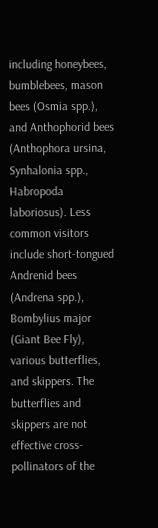including honeybees, bumblebees, mason bees (Osmia spp.), and Anthophorid bees (Anthophora ursina, Synhalonia spp., Habropoda laboriosus). Less common visitors include short-tongued Andrenid bees (Andrena spp.), Bombylius major (Giant Bee Fly), various butterflies, and skippers. The butterflies and skippers are not effective cross-pollinators of the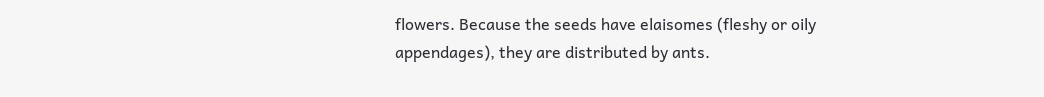flowers. Because the seeds have elaisomes (fleshy or oily appendages), they are distributed by ants.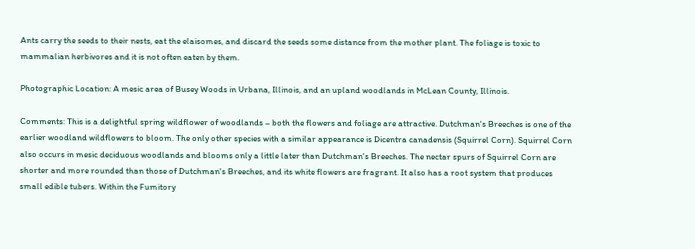Ants carry the seeds to their nests, eat the elaisomes, and discard the seeds some distance from the mother plant. The foliage is toxic to mammalian herbivores and it is not often eaten by them.

Photographic Location: A mesic area of Busey Woods in Urbana, Illinois, and an upland woodlands in McLean County, Illinois.

Comments: This is a delightful spring wildflower of woodlands – both the flowers and foliage are attractive. Dutchman's Breeches is one of the earlier woodland wildflowers to bloom. The only other species with a similar appearance is Dicentra canadensis (Squirrel Corn). Squirrel Corn also occurs in mesic deciduous woodlands and blooms only a little later than Dutchman's Breeches. The nectar spurs of Squirrel Corn are shorter and more rounded than those of Dutchman's Breeches, and its white flowers are fragrant. It also has a root system that produces small edible tubers. Within the Fumitory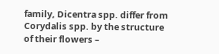family, Dicentra spp. differ from Corydalis spp. by the structure of their flowers –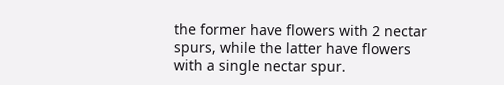the former have flowers with 2 nectar spurs, while the latter have flowers with a single nectar spur.